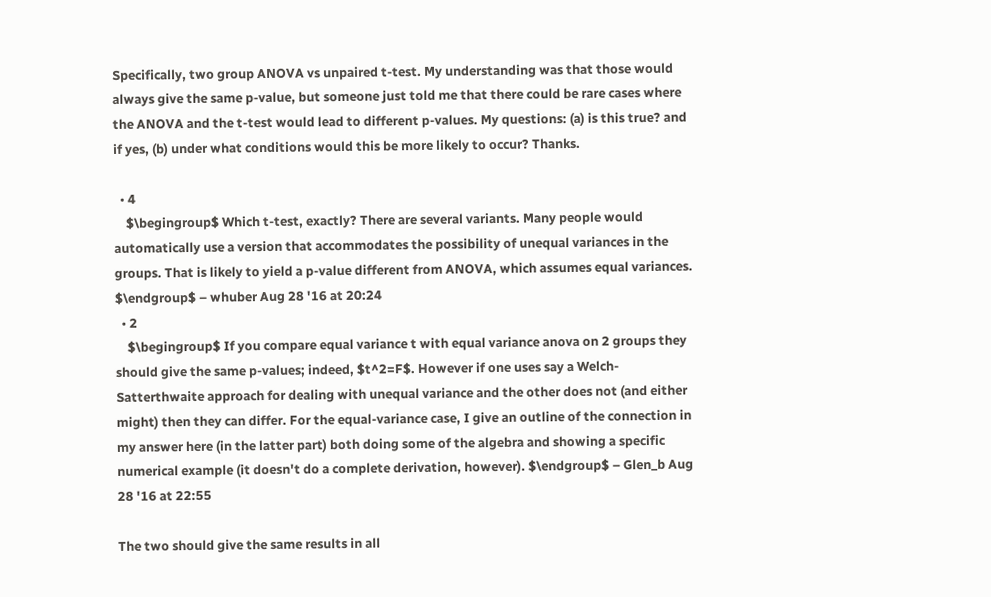Specifically, two group ANOVA vs unpaired t-test. My understanding was that those would always give the same p-value, but someone just told me that there could be rare cases where the ANOVA and the t-test would lead to different p-values. My questions: (a) is this true? and if yes, (b) under what conditions would this be more likely to occur? Thanks.

  • 4
    $\begingroup$ Which t-test, exactly? There are several variants. Many people would automatically use a version that accommodates the possibility of unequal variances in the groups. That is likely to yield a p-value different from ANOVA, which assumes equal variances. $\endgroup$ – whuber Aug 28 '16 at 20:24
  • 2
    $\begingroup$ If you compare equal variance t with equal variance anova on 2 groups they should give the same p-values; indeed, $t^2=F$. However if one uses say a Welch-Satterthwaite approach for dealing with unequal variance and the other does not (and either might) then they can differ. For the equal-variance case, I give an outline of the connection in my answer here (in the latter part) both doing some of the algebra and showing a specific numerical example (it doesn't do a complete derivation, however). $\endgroup$ – Glen_b Aug 28 '16 at 22:55

The two should give the same results in all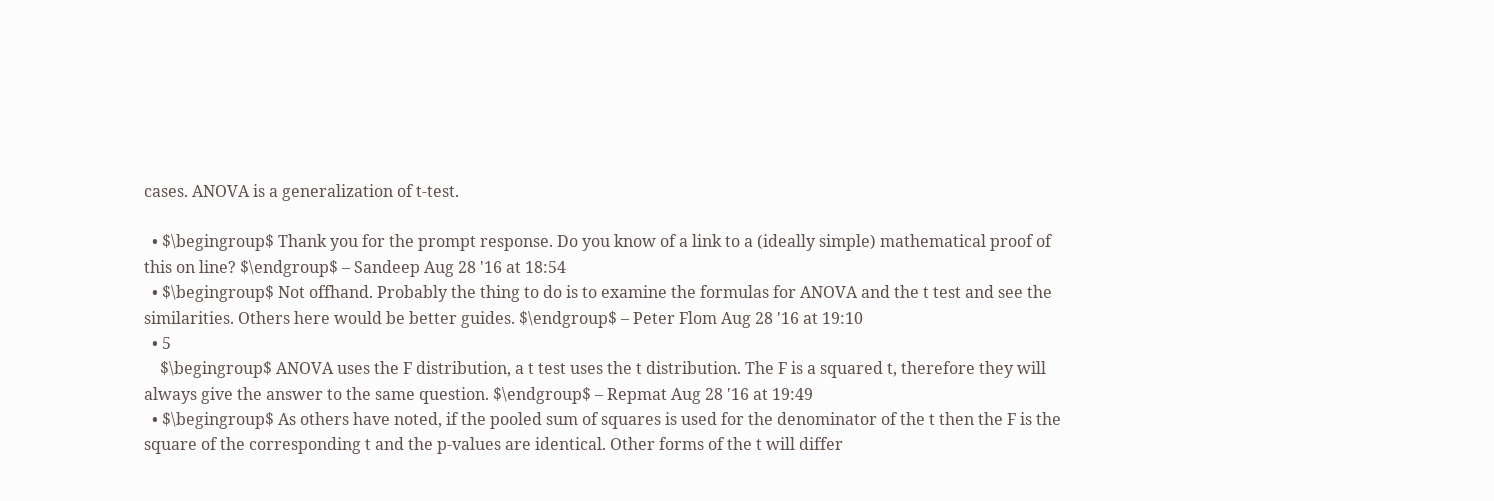cases. ANOVA is a generalization of t-test.

  • $\begingroup$ Thank you for the prompt response. Do you know of a link to a (ideally simple) mathematical proof of this on line? $\endgroup$ – Sandeep Aug 28 '16 at 18:54
  • $\begingroup$ Not offhand. Probably the thing to do is to examine the formulas for ANOVA and the t test and see the similarities. Others here would be better guides. $\endgroup$ – Peter Flom Aug 28 '16 at 19:10
  • 5
    $\begingroup$ ANOVA uses the F distribution, a t test uses the t distribution. The F is a squared t, therefore they will always give the answer to the same question. $\endgroup$ – Repmat Aug 28 '16 at 19:49
  • $\begingroup$ As others have noted, if the pooled sum of squares is used for the denominator of the t then the F is the square of the corresponding t and the p-values are identical. Other forms of the t will differ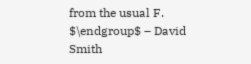from the usual F. $\endgroup$ – David Smith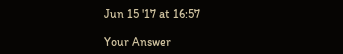Jun 15 '17 at 16:57

Your Answer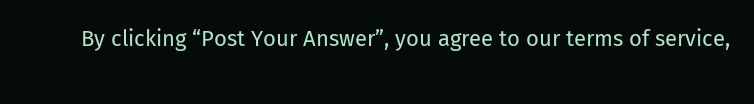By clicking “Post Your Answer”, you agree to our terms of service,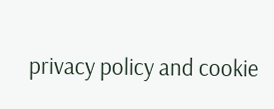privacy policy and cookie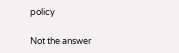policy

Not the answer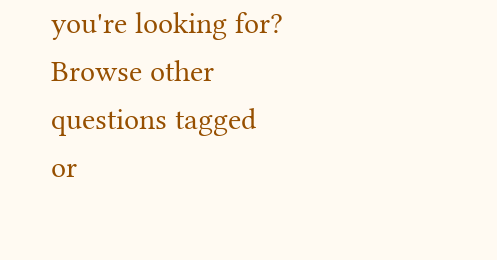you're looking for? Browse other questions tagged or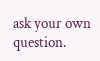ask your own question.